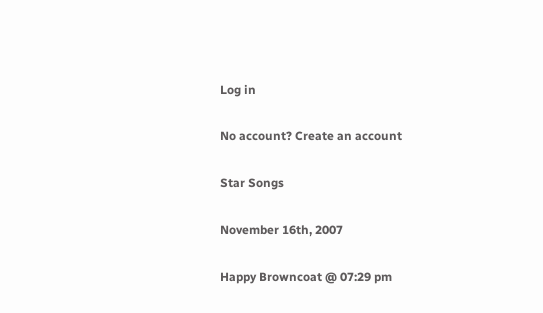Log in

No account? Create an account

Star Songs

November 16th, 2007

Happy Browncoat @ 07:29 pm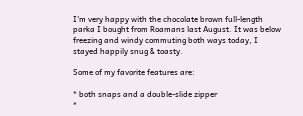I'm very happy with the chocolate brown full-length parka I bought from Roamans last August. It was below freezing and windy commuting both ways today, I stayed happily snug & toasty.

Some of my favorite features are:

* both snaps and a double-slide zipper
*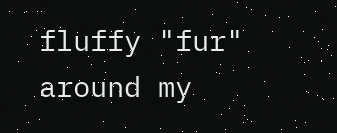fluffy "fur" around my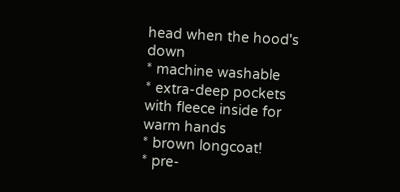head when the hood's down
* machine washable
* extra-deep pockets with fleece inside for warm hands
* brown longcoat!
* pre-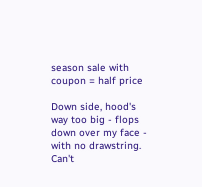season sale with coupon = half price

Down side, hood's way too big - flops down over my face - with no drawstring. Can't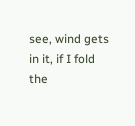see, wind gets in it, if I fold the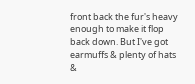front back the fur's heavy enough to make it flop back down. But I've got earmuffs & plenty of hats &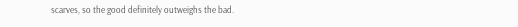scarves, so the good definitely outweighs the bad.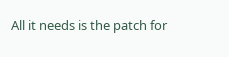All it needs is the patch for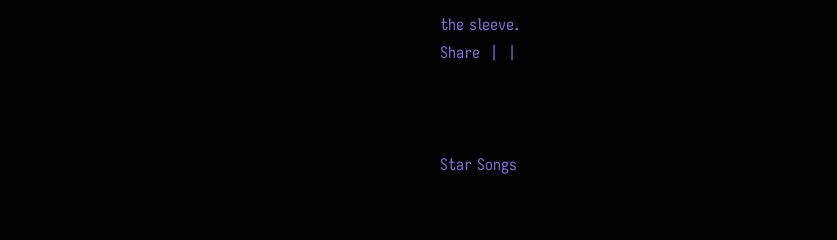the sleeve.
Share  |  |



Star Songs